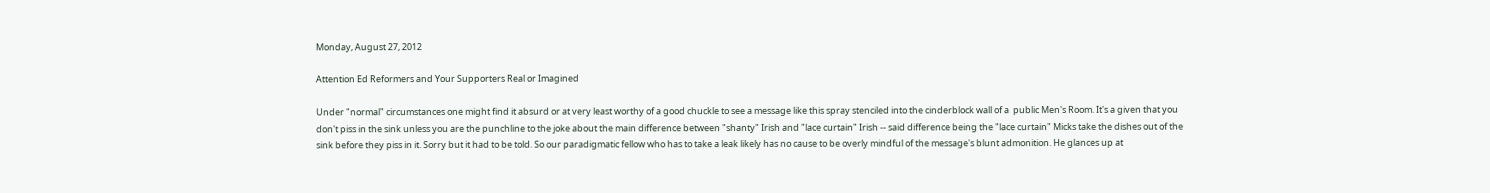Monday, August 27, 2012

Attention Ed Reformers and Your Supporters Real or Imagined

Under "normal" circumstances one might find it absurd or at very least worthy of a good chuckle to see a message like this spray stenciled into the cinderblock wall of a  public Men's Room. It's a given that you don't piss in the sink unless you are the punchline to the joke about the main difference between "shanty" Irish and "lace curtain" Irish -- said difference being the "lace curtain" Micks take the dishes out of the sink before they piss in it. Sorry but it had to be told. So our paradigmatic fellow who has to take a leak likely has no cause to be overly mindful of the message's blunt admonition. He glances up at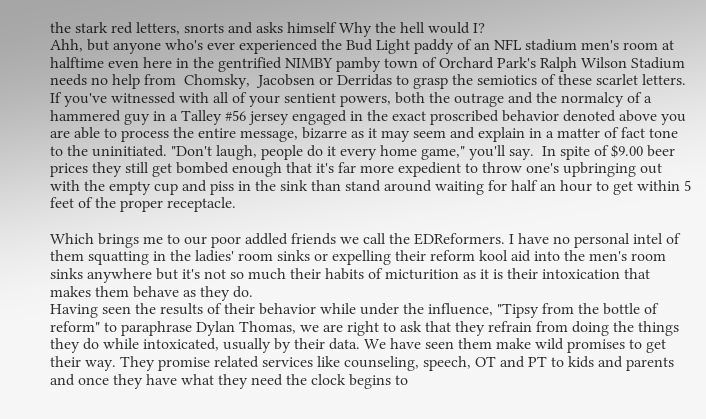the stark red letters, snorts and asks himself Why the hell would I?
Ahh, but anyone who's ever experienced the Bud Light paddy of an NFL stadium men's room at halftime even here in the gentrified NIMBY pamby town of Orchard Park's Ralph Wilson Stadium needs no help from  Chomsky,  Jacobsen or Derridas to grasp the semiotics of these scarlet letters. If you've witnessed with all of your sentient powers, both the outrage and the normalcy of a hammered guy in a Talley #56 jersey engaged in the exact proscribed behavior denoted above you are able to process the entire message, bizarre as it may seem and explain in a matter of fact tone to the uninitiated. "Don't laugh, people do it every home game," you'll say.  In spite of $9.00 beer prices they still get bombed enough that it's far more expedient to throw one's upbringing out with the empty cup and piss in the sink than stand around waiting for half an hour to get within 5 feet of the proper receptacle.

Which brings me to our poor addled friends we call the EDReformers. I have no personal intel of them squatting in the ladies' room sinks or expelling their reform kool aid into the men's room sinks anywhere but it's not so much their habits of micturition as it is their intoxication that makes them behave as they do.
Having seen the results of their behavior while under the influence, "Tipsy from the bottle of reform" to paraphrase Dylan Thomas, we are right to ask that they refrain from doing the things they do while intoxicated, usually by their data. We have seen them make wild promises to get their way. They promise related services like counseling, speech, OT and PT to kids and parents and once they have what they need the clock begins to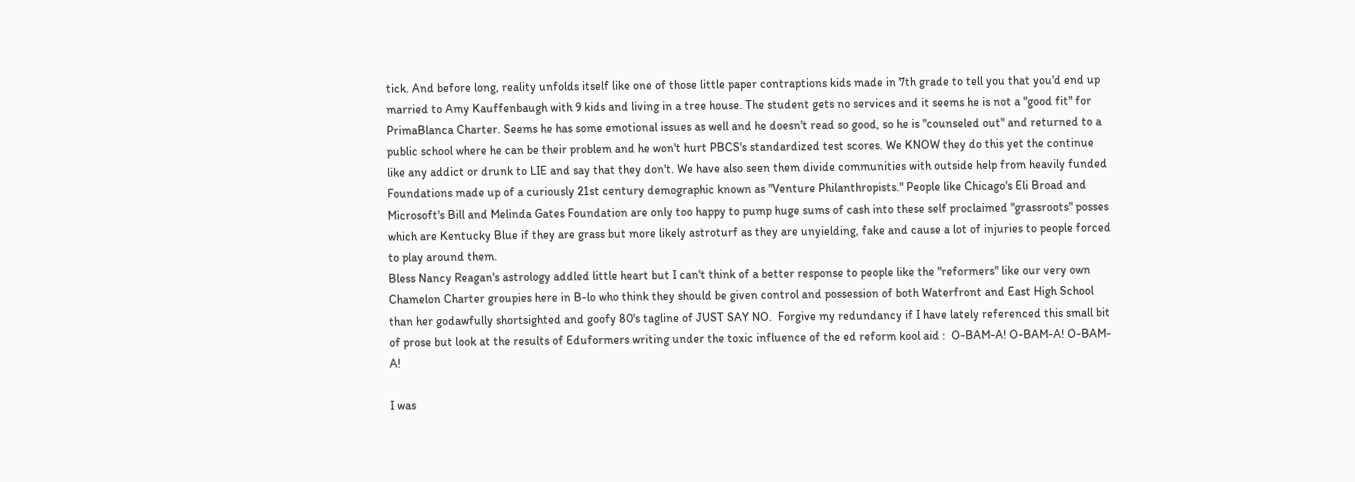tick. And before long, reality unfolds itself like one of those little paper contraptions kids made in 7th grade to tell you that you'd end up married to Amy Kauffenbaugh with 9 kids and living in a tree house. The student gets no services and it seems he is not a "good fit" for PrimaBlanca Charter. Seems he has some emotional issues as well and he doesn't read so good, so he is "counseled out" and returned to a public school where he can be their problem and he won't hurt PBCS's standardized test scores. We KNOW they do this yet the continue like any addict or drunk to LIE and say that they don't. We have also seen them divide communities with outside help from heavily funded Foundations made up of a curiously 21st century demographic known as "Venture Philanthropists." People like Chicago's Eli Broad and Microsoft's Bill and Melinda Gates Foundation are only too happy to pump huge sums of cash into these self proclaimed "grassroots" posses which are Kentucky Blue if they are grass but more likely astroturf as they are unyielding, fake and cause a lot of injuries to people forced to play around them.
Bless Nancy Reagan's astrology addled little heart but I can't think of a better response to people like the "reformers" like our very own Chamelon Charter groupies here in B-lo who think they should be given control and possession of both Waterfront and East High School than her godawfully shortsighted and goofy 80's tagline of JUST SAY NO.  Forgive my redundancy if I have lately referenced this small bit of prose but look at the results of Eduformers writing under the toxic influence of the ed reform kool aid :  O-BAM-A! O-BAM-A! O-BAM-A!

I was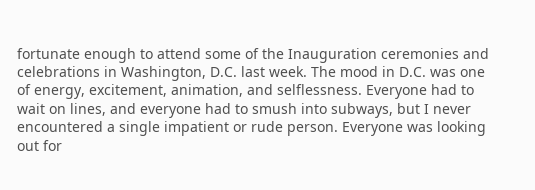fortunate enough to attend some of the Inauguration ceremonies and celebrations in Washington, D.C. last week. The mood in D.C. was one of energy, excitement, animation, and selflessness. Everyone had to wait on lines, and everyone had to smush into subways, but I never encountered a single impatient or rude person. Everyone was looking out for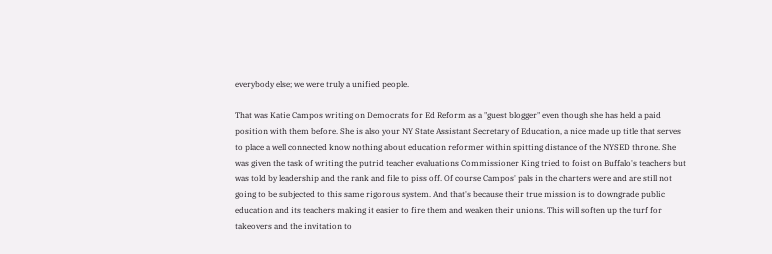everybody else; we were truly a unified people.

That was Katie Campos writing on Democrats for Ed Reform as a "guest blogger" even though she has held a paid position with them before. She is also your NY State Assistant Secretary of Education, a nice made up title that serves to place a well connected know nothing about education reformer within spitting distance of the NYSED throne. She was given the task of writing the putrid teacher evaluations Commissioner King tried to foist on Buffalo's teachers but was told by leadership and the rank and file to piss off. Of course Campos' pals in the charters were and are still not going to be subjected to this same rigorous system. And that's because their true mission is to downgrade public education and its teachers making it easier to fire them and weaken their unions. This will soften up the turf for takeovers and the invitation to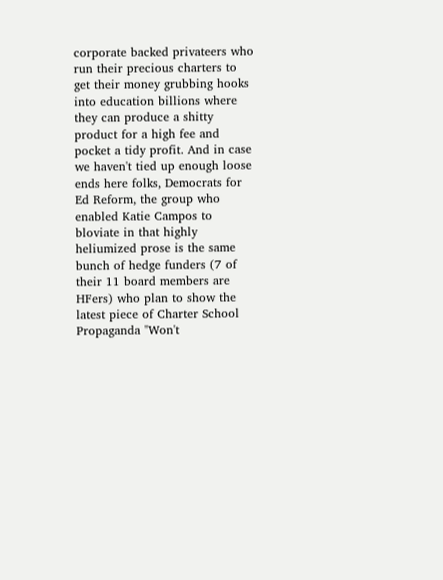corporate backed privateers who run their precious charters to get their money grubbing hooks into education billions where they can produce a shitty product for a high fee and pocket a tidy profit. And in case we haven't tied up enough loose ends here folks, Democrats for Ed Reform, the group who enabled Katie Campos to bloviate in that highly heliumized prose is the same bunch of hedge funders (7 of their 11 board members are HFers) who plan to show the latest piece of Charter School Propaganda "Won't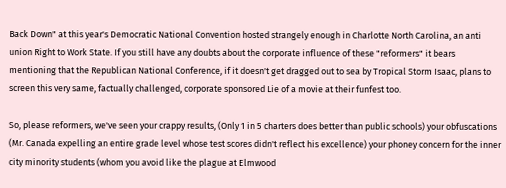Back Down" at this year's Democratic National Convention hosted strangely enough in Charlotte North Carolina, an anti union Right to Work State. If you still have any doubts about the corporate influence of these "reformers" it bears mentioning that the Republican National Conference, if it doesn't get dragged out to sea by Tropical Storm Isaac, plans to screen this very same, factually challenged, corporate sponsored Lie of a movie at their funfest too.

So, please reformers, we've seen your crappy results, (Only 1 in 5 charters does better than public schools) your obfuscations (Mr. Canada expelling an entire grade level whose test scores didn't reflect his excellence) your phoney concern for the inner city minority students (whom you avoid like the plague at Elmwood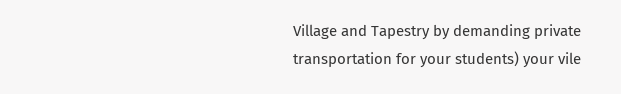Village and Tapestry by demanding private transportation for your students) your vile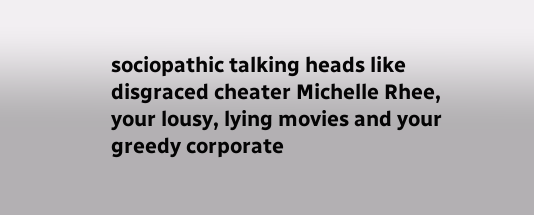sociopathic talking heads like disgraced cheater Michelle Rhee, your lousy, lying movies and your greedy corporate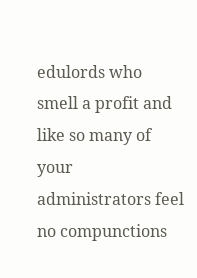edulords who smell a profit and like so many of your administrators feel no compunctions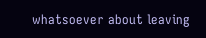whatsoever about leaving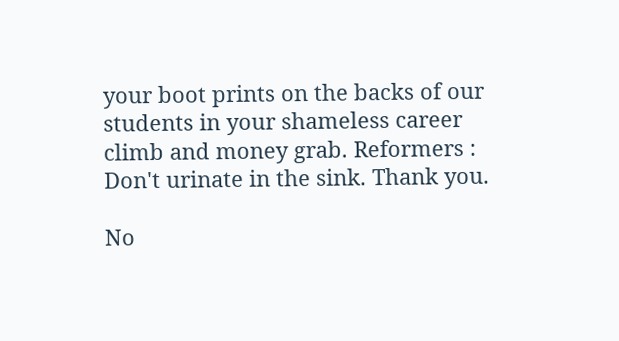your boot prints on the backs of our students in your shameless career climb and money grab. Reformers : Don't urinate in the sink. Thank you.

No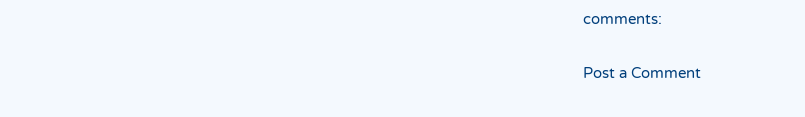comments:

Post a Comment